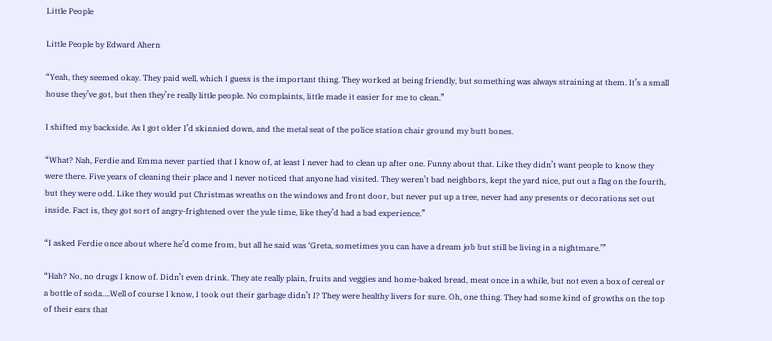Little People

Little People by Edward Ahern

“Yeah, they seemed okay. They paid well, which I guess is the important thing. They worked at being friendly, but something was always straining at them. It’s a small house they’ve got, but then they’re really little people. No complaints, little made it easier for me to clean.”

I shifted my backside. As I got older I’d skinnied down, and the metal seat of the police station chair ground my butt bones.

“What? Nah, Ferdie and Emma never partied that I know of, at least I never had to clean up after one. Funny about that. Like they didn’t want people to know they were there. Five years of cleaning their place and I never noticed that anyone had visited. They weren’t bad neighbors, kept the yard nice, put out a flag on the fourth, but they were odd. Like they would put Christmas wreaths on the windows and front door, but never put up a tree, never had any presents or decorations set out inside. Fact is, they got sort of angry-frightened over the yule time, like they’d had a bad experience.”

“I asked Ferdie once about where he’d come from, but all he said was ‘Greta, sometimes you can have a dream job but still be living in a nightmare.’”

“Hah? No, no drugs I know of. Didn’t even drink. They ate really plain, fruits and veggies and home-baked bread, meat once in a while, but not even a box of cereal or a bottle of soda….Well of course I know, I took out their garbage didn’t I? They were healthy livers for sure. Oh, one thing. They had some kind of growths on the top of their ears that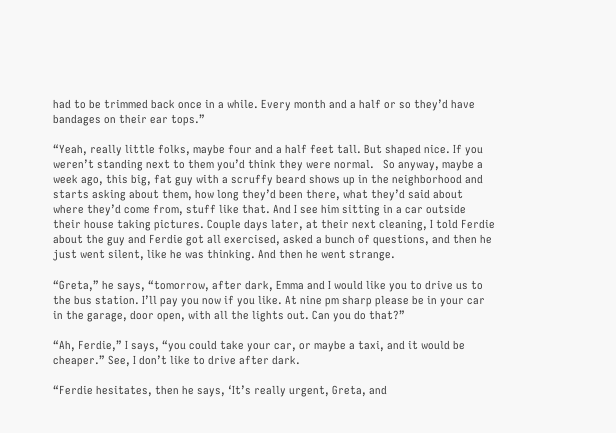had to be trimmed back once in a while. Every month and a half or so they’d have bandages on their ear tops.”

“Yeah, really little folks, maybe four and a half feet tall. But shaped nice. If you weren’t standing next to them you’d think they were normal.   So anyway, maybe a week ago, this big, fat guy with a scruffy beard shows up in the neighborhood and starts asking about them, how long they’d been there, what they’d said about where they’d come from, stuff like that. And I see him sitting in a car outside their house taking pictures. Couple days later, at their next cleaning, I told Ferdie about the guy and Ferdie got all exercised, asked a bunch of questions, and then he just went silent, like he was thinking. And then he went strange.

“Greta,” he says, “tomorrow, after dark, Emma and I would like you to drive us to the bus station. I’ll pay you now if you like. At nine pm sharp please be in your car in the garage, door open, with all the lights out. Can you do that?”

“Ah, Ferdie,” I says, “you could take your car, or maybe a taxi, and it would be cheaper.” See, I don’t like to drive after dark.

“Ferdie hesitates, then he says, ‘It’s really urgent, Greta, and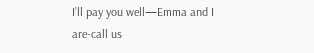I’ll pay you well—Emma and I are-call us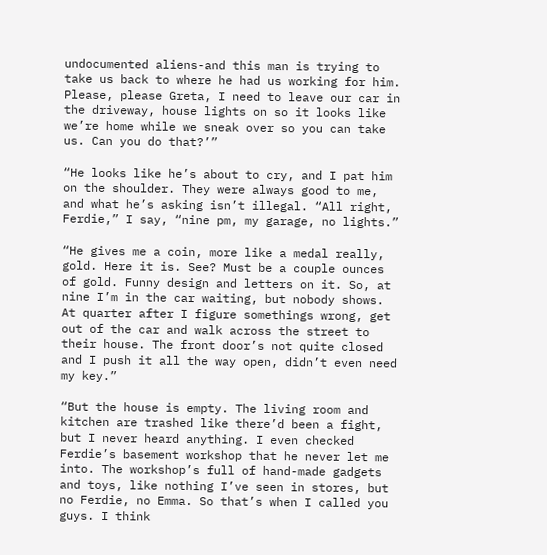undocumented aliens-and this man is trying to take us back to where he had us working for him. Please, please Greta, I need to leave our car in the driveway, house lights on so it looks like we’re home while we sneak over so you can take us. Can you do that?’”

“He looks like he’s about to cry, and I pat him on the shoulder. They were always good to me, and what he’s asking isn’t illegal. “All right, Ferdie,” I say, “nine pm, my garage, no lights.”

“He gives me a coin, more like a medal really, gold. Here it is. See? Must be a couple ounces of gold. Funny design and letters on it. So, at nine I’m in the car waiting, but nobody shows. At quarter after I figure somethings wrong, get out of the car and walk across the street to their house. The front door’s not quite closed and I push it all the way open, didn’t even need my key.”

“But the house is empty. The living room and kitchen are trashed like there’d been a fight, but I never heard anything. I even checked Ferdie’s basement workshop that he never let me into. The workshop’s full of hand-made gadgets and toys, like nothing I’ve seen in stores, but no Ferdie, no Emma. So that’s when I called you guys. I think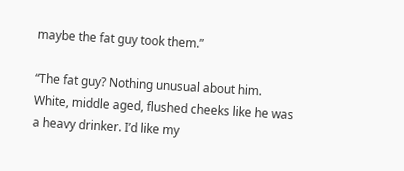maybe the fat guy took them.”

“The fat guy? Nothing unusual about him. White, middle aged, flushed cheeks like he was a heavy drinker. I’d like my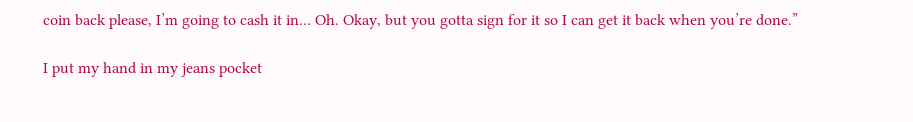coin back please, I’m going to cash it in… Oh. Okay, but you gotta sign for it so I can get it back when you’re done.”

I put my hand in my jeans pocket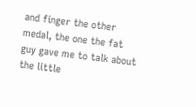and finger the other medal, the one the fat guy gave me to talk about the little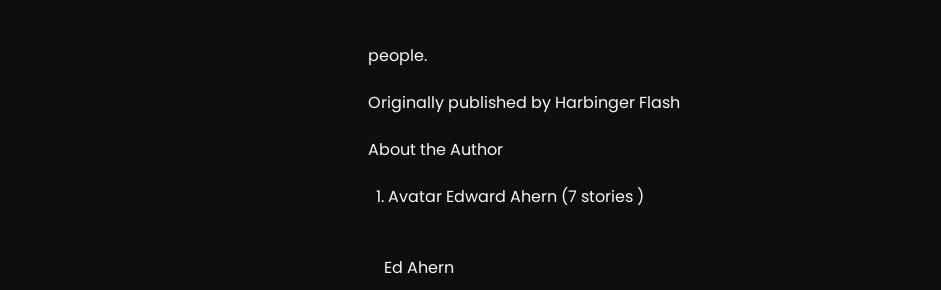people.

Originally published by Harbinger Flash

About the Author

  1. Avatar Edward Ahern (7 stories )


    Ed Ahern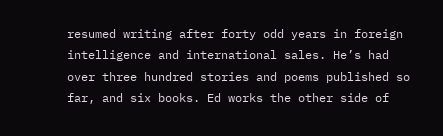resumed writing after forty odd years in foreign intelligence and international sales. He’s had over three hundred stories and poems published so far, and six books. Ed works the other side of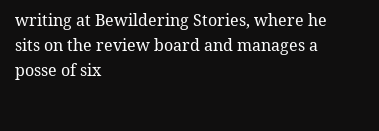writing at Bewildering Stories, where he sits on the review board and manages a posse of six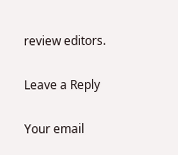review editors.

Leave a Reply

Your email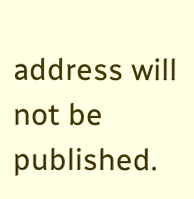address will not be published.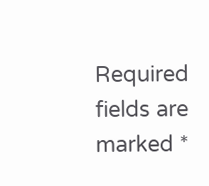Required fields are marked *